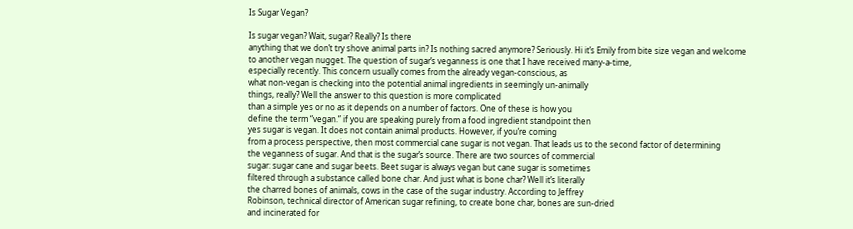Is Sugar Vegan?

Is sugar vegan? Wait, sugar? Really? Is there
anything that we don’t try shove animal parts in? Is nothing sacred anymore? Seriously. Hi it’s Emily from bite size vegan and welcome
to another vegan nugget. The question of sugar’s veganness is one that I have received many-a-time,
especially recently. This concern usually comes from the already vegan-conscious, as
what non-vegan is checking into the potential animal ingredients in seemingly un-animally
things, really? Well the answer to this question is more complicated
than a simple yes or no as it depends on a number of factors. One of these is how you
define the term “vegan.” if you are speaking purely from a food ingredient standpoint then
yes sugar is vegan. It does not contain animal products. However, if you’re coming
from a process perspective, then most commercial cane sugar is not vegan. That leads us to the second factor of determining
the veganness of sugar. And that is the sugar’s source. There are two sources of commercial
sugar: sugar cane and sugar beets. Beet sugar is always vegan but cane sugar is sometimes
filtered through a substance called bone char. And just what is bone char? Well it’s literally
the charred bones of animals, cows in the case of the sugar industry. According to Jeffrey
Robinson, technical director of American sugar refining, to create bone char, bones are sun-dried
and incinerated for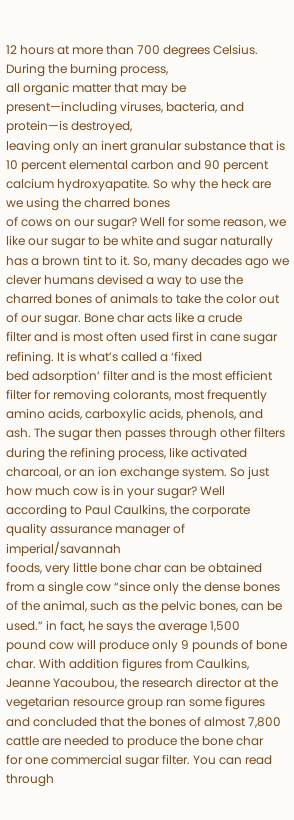12 hours at more than 700 degrees Celsius. During the burning process,
all organic matter that may be present—including viruses, bacteria, and protein—is destroyed,
leaving only an inert granular substance that is 10 percent elemental carbon and 90 percent
calcium hydroxyapatite. So why the heck are we using the charred bones
of cows on our sugar? Well for some reason, we like our sugar to be white and sugar naturally
has a brown tint to it. So, many decades ago we clever humans devised a way to use the
charred bones of animals to take the color out of our sugar. Bone char acts like a crude
filter and is most often used first in cane sugar refining. It is what’s called a ‘fixed
bed adsorption’ filter and is the most efficient filter for removing colorants, most frequently
amino acids, carboxylic acids, phenols, and ash. The sugar then passes through other filters
during the refining process, like activated charcoal, or an ion exchange system. So just how much cow is in your sugar? Well
according to Paul Caulkins, the corporate quality assurance manager of imperial/savannah
foods, very little bone char can be obtained from a single cow “since only the dense bones
of the animal, such as the pelvic bones, can be used.” in fact, he says the average 1,500
pound cow will produce only 9 pounds of bone char. With addition figures from Caulkins,
Jeanne Yacoubou, the research director at the vegetarian resource group ran some figures
and concluded that the bones of almost 7,800 cattle are needed to produce the bone char
for one commercial sugar filter. You can read through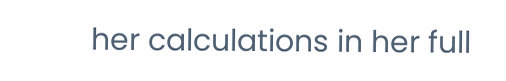her calculations in her full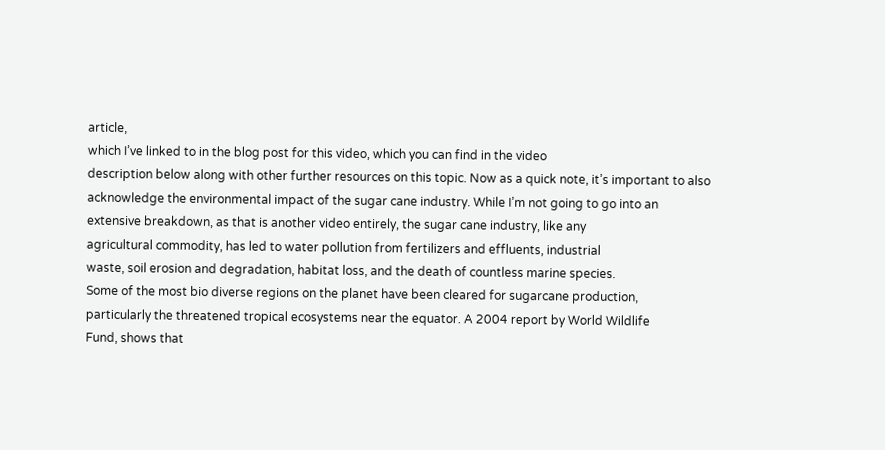article,
which I’ve linked to in the blog post for this video, which you can find in the video
description below along with other further resources on this topic. Now as a quick note, it’s important to also
acknowledge the environmental impact of the sugar cane industry. While I’m not going to go into an
extensive breakdown, as that is another video entirely, the sugar cane industry, like any
agricultural commodity, has led to water pollution from fertilizers and effluents, industrial
waste, soil erosion and degradation, habitat loss, and the death of countless marine species.
Some of the most bio diverse regions on the planet have been cleared for sugarcane production,
particularly the threatened tropical ecosystems near the equator. A 2004 report by World Wildlife
Fund, shows that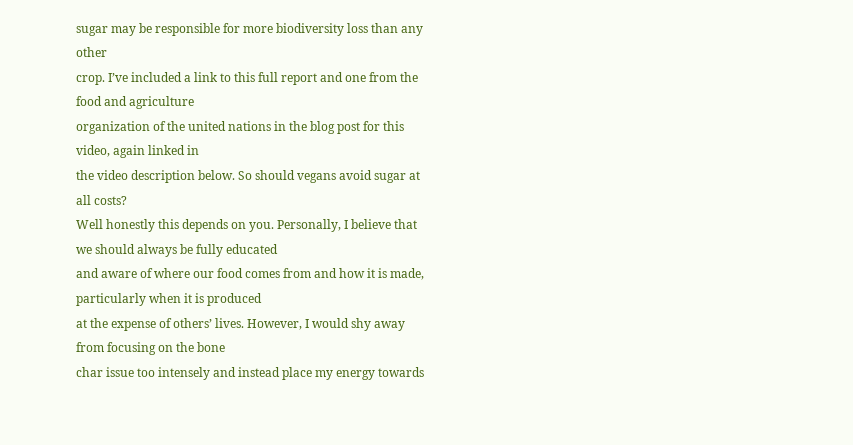sugar may be responsible for more biodiversity loss than any other
crop. I’ve included a link to this full report and one from the food and agriculture
organization of the united nations in the blog post for this video, again linked in
the video description below. So should vegans avoid sugar at all costs?
Well honestly this depends on you. Personally, I believe that we should always be fully educated
and aware of where our food comes from and how it is made, particularly when it is produced
at the expense of others’ lives. However, I would shy away from focusing on the bone
char issue too intensely and instead place my energy towards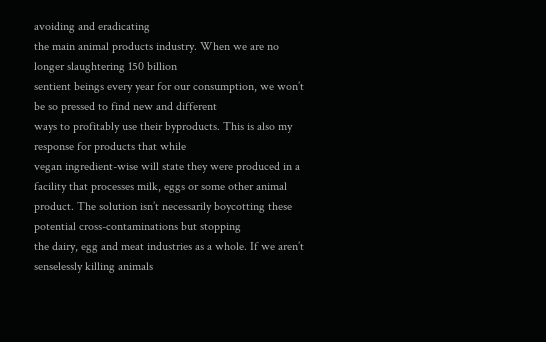avoiding and eradicating
the main animal products industry. When we are no longer slaughtering 150 billion
sentient beings every year for our consumption, we won’t be so pressed to find new and different
ways to profitably use their byproducts. This is also my response for products that while
vegan ingredient-wise will state they were produced in a facility that processes milk, eggs or some other animal product. The solution isn’t necessarily boycotting these potential cross-contaminations but stopping
the dairy, egg and meat industries as a whole. If we aren’t senselessly killing animals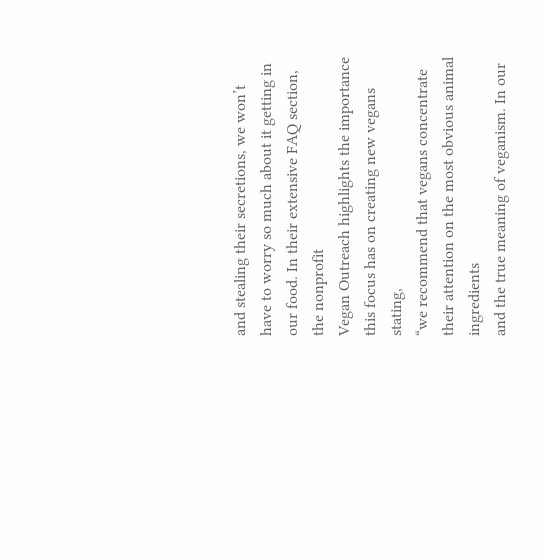and stealing their secretions, we won’t have to worry so much about it getting in our food. In their extensive FAQ section, the nonprofit
Vegan Outreach highlights the importance this focus has on creating new vegans stating,
“we recommend that vegans concentrate their attention on the most obvious animal ingredients
and the true meaning of veganism. In our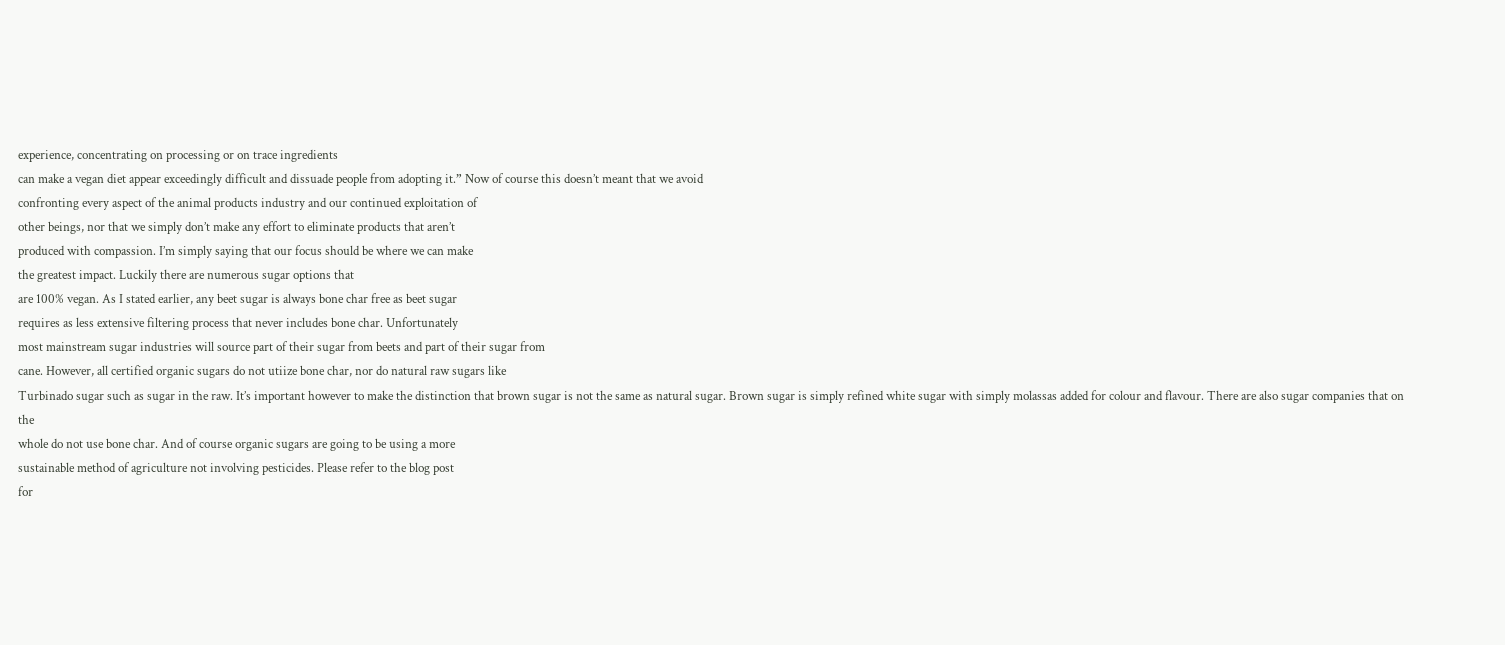experience, concentrating on processing or on trace ingredients
can make a vegan diet appear exceedingly difficult and dissuade people from adopting it.” Now of course this doesn’t meant that we avoid
confronting every aspect of the animal products industry and our continued exploitation of
other beings, nor that we simply don’t make any effort to eliminate products that aren’t
produced with compassion. I’m simply saying that our focus should be where we can make
the greatest impact. Luckily there are numerous sugar options that
are 100% vegan. As I stated earlier, any beet sugar is always bone char free as beet sugar
requires as less extensive filtering process that never includes bone char. Unfortunately
most mainstream sugar industries will source part of their sugar from beets and part of their sugar from
cane. However, all certified organic sugars do not utiize bone char, nor do natural raw sugars like
Turbinado sugar such as sugar in the raw. It’s important however to make the distinction that brown sugar is not the same as natural sugar. Brown sugar is simply refined white sugar with simply molassas added for colour and flavour. There are also sugar companies that on the
whole do not use bone char. And of course organic sugars are going to be using a more
sustainable method of agriculture not involving pesticides. Please refer to the blog post
for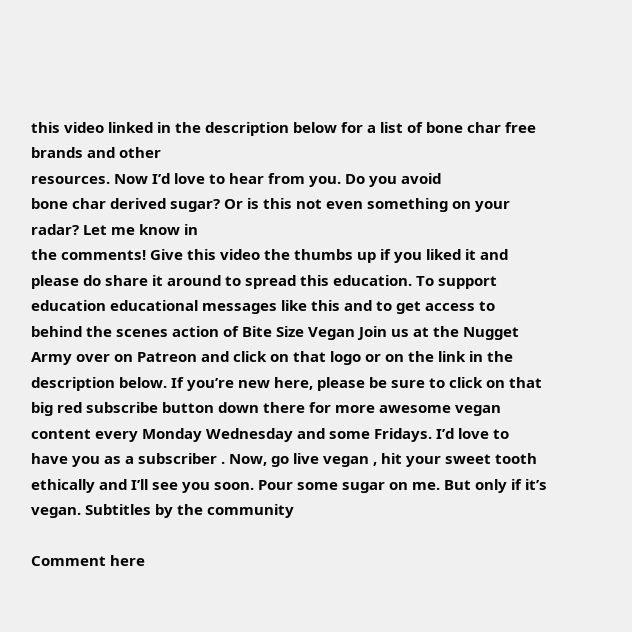this video linked in the description below for a list of bone char free brands and other
resources. Now I’d love to hear from you. Do you avoid
bone char derived sugar? Or is this not even something on your radar? Let me know in
the comments! Give this video the thumbs up if you liked it and please do share it around to spread this education. To support education educational messages like this and to get access to behind the scenes action of Bite Size Vegan Join us at the Nugget Army over on Patreon and click on that logo or on the link in the description below. If you’re new here, please be sure to click on that big red subscribe button down there for more awesome vegan content every Monday Wednesday and some Fridays. I’d love to have you as a subscriber . Now, go live vegan , hit your sweet tooth ethically and I’ll see you soon. Pour some sugar on me. But only if it’s vegan. Subtitles by the community

Comment here